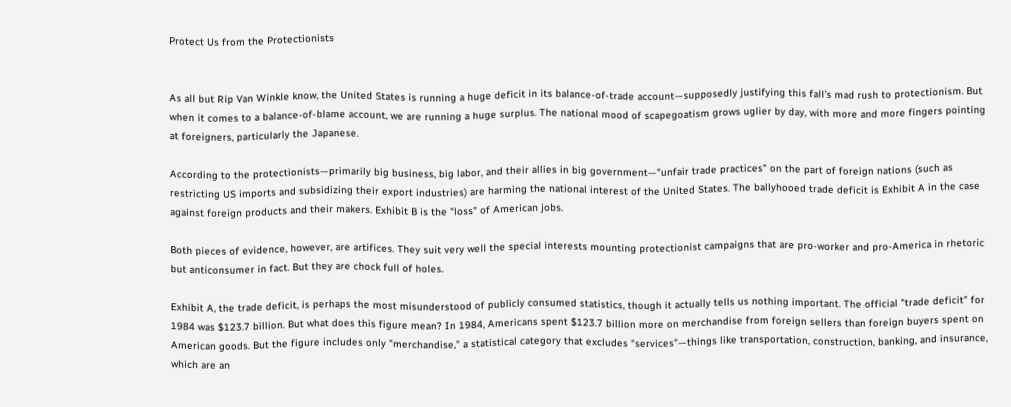Protect Us from the Protectionists


As all but Rip Van Winkle know, the United States is running a huge deficit in its balance-of-trade account—supposedly justifying this fall's mad rush to protectionism. But when it comes to a balance-of-blame account, we are running a huge surplus. The national mood of scapegoatism grows uglier by day, with more and more fingers pointing at foreigners, particularly the Japanese.

According to the protectionists—primarily big business, big labor, and their allies in big government—"unfair trade practices" on the part of foreign nations (such as restricting US imports and subsidizing their export industries) are harming the national interest of the United States. The ballyhooed trade deficit is Exhibit A in the case against foreign products and their makers. Exhibit B is the "loss" of American jobs.

Both pieces of evidence, however, are artifices. They suit very well the special interests mounting protectionist campaigns that are pro-worker and pro-America in rhetoric but anticonsumer in fact. But they are chock full of holes.

Exhibit A, the trade deficit, is perhaps the most misunderstood of publicly consumed statistics, though it actually tells us nothing important. The official "trade deficit" for 1984 was $123.7 billion. But what does this figure mean? In 1984, Americans spent $123.7 billion more on merchandise from foreign sellers than foreign buyers spent on American goods. But the figure includes only "merchandise," a statistical category that excludes "services"—things like transportation, construction, banking, and insurance, which are an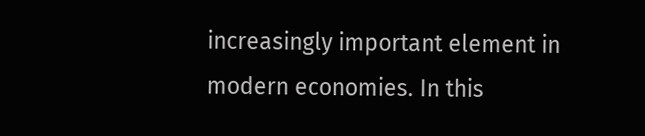increasingly important element in modern economies. In this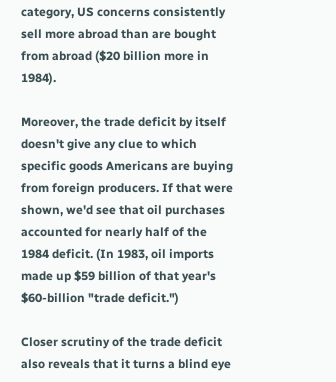category, US concerns consistently sell more abroad than are bought from abroad ($20 billion more in 1984).

Moreover, the trade deficit by itself doesn't give any clue to which specific goods Americans are buying from foreign producers. If that were shown, we'd see that oil purchases accounted for nearly half of the 1984 deficit. (In 1983, oil imports made up $59 billion of that year's $60-billion "trade deficit.")

Closer scrutiny of the trade deficit also reveals that it turns a blind eye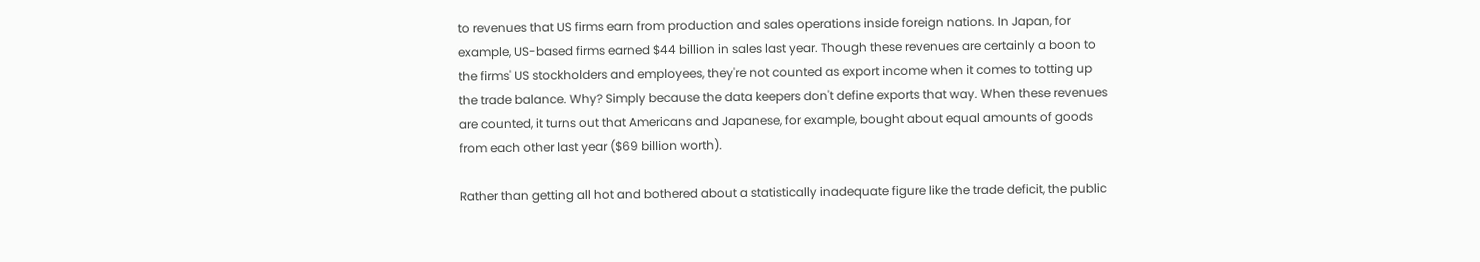to revenues that US firms earn from production and sales operations inside foreign nations. In Japan, for example, US-based firms earned $44 billion in sales last year. Though these revenues are certainly a boon to the firms' US stockholders and employees, they're not counted as export income when it comes to totting up the trade balance. Why? Simply because the data keepers don't define exports that way. When these revenues are counted, it turns out that Americans and Japanese, for example, bought about equal amounts of goods from each other last year ($69 billion worth).

Rather than getting all hot and bothered about a statistically inadequate figure like the trade deficit, the public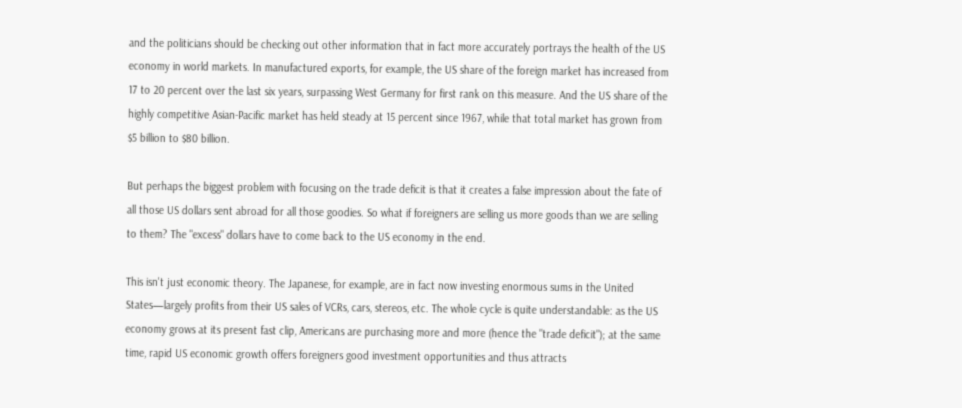and the politicians should be checking out other information that in fact more accurately portrays the health of the US economy in world markets. In manufactured exports, for example, the US share of the foreign market has increased from 17 to 20 percent over the last six years, surpassing West Germany for first rank on this measure. And the US share of the highly competitive Asian-Pacific market has held steady at 15 percent since 1967, while that total market has grown from $5 billion to $80 billion.

But perhaps the biggest problem with focusing on the trade deficit is that it creates a false impression about the fate of all those US dollars sent abroad for all those goodies. So what if foreigners are selling us more goods than we are selling to them? The "excess" dollars have to come back to the US economy in the end.

This isn't just economic theory. The Japanese, for example, are in fact now investing enormous sums in the United States—largely profits from their US sales of VCRs, cars, stereos, etc. The whole cycle is quite understandable: as the US economy grows at its present fast clip, Americans are purchasing more and more (hence the "trade deficit"); at the same time, rapid US economic growth offers foreigners good investment opportunities and thus attracts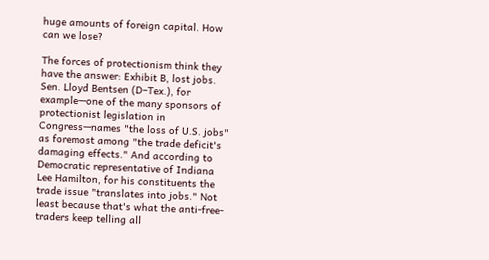huge amounts of foreign capital. How can we lose?

The forces of protectionism think they have the answer: Exhibit B, lost jobs. Sen. Lloyd Bentsen (D–Tex.), for example—one of the many sponsors of protectionist legislation in Congress—names "the loss of U.S. jobs" as foremost among "the trade deficit's damaging effects." And according to Democratic representative of Indiana Lee Hamilton, for his constituents the trade issue "translates into jobs." Not least because that's what the anti-free-traders keep telling all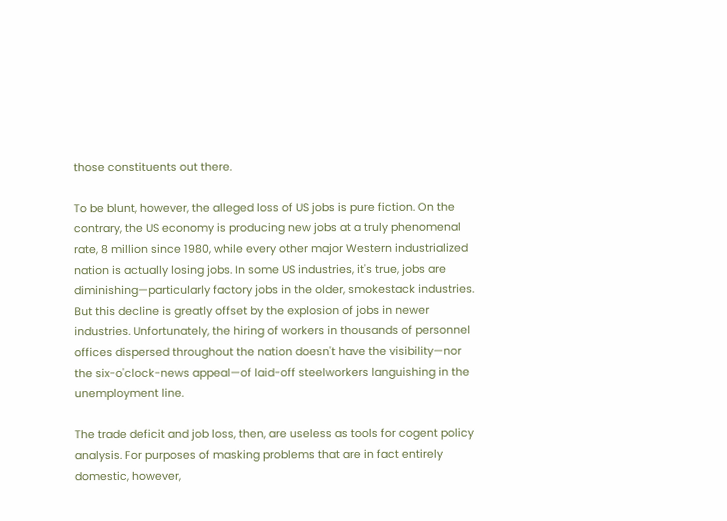those constituents out there.

To be blunt, however, the alleged loss of US jobs is pure fiction. On the contrary, the US economy is producing new jobs at a truly phenomenal rate, 8 million since 1980, while every other major Western industrialized nation is actually losing jobs. In some US industries, it's true, jobs are diminishing—particularly factory jobs in the older, smokestack industries. But this decline is greatly offset by the explosion of jobs in newer industries. Unfortunately, the hiring of workers in thousands of personnel offices dispersed throughout the nation doesn't have the visibility—nor the six-o'clock-news appeal—of laid-off steelworkers languishing in the unemployment line.

The trade deficit and job loss, then, are useless as tools for cogent policy analysis. For purposes of masking problems that are in fact entirely domestic, however,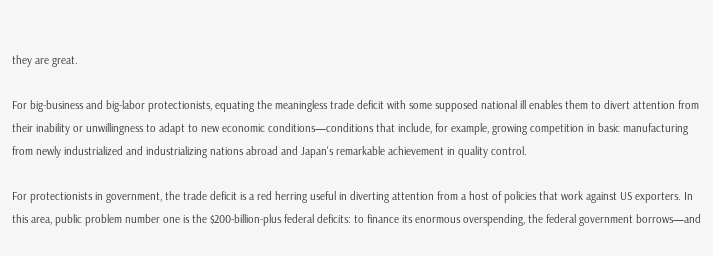they are great.

For big-business and big-labor protectionists, equating the meaningless trade deficit with some supposed national ill enables them to divert attention from their inability or unwillingness to adapt to new economic conditions—conditions that include, for example, growing competition in basic manufacturing from newly industrialized and industrializing nations abroad and Japan's remarkable achievement in quality control.

For protectionists in government, the trade deficit is a red herring useful in diverting attention from a host of policies that work against US exporters. In this area, public problem number one is the $200-billion-plus federal deficits: to finance its enormous overspending, the federal government borrows—and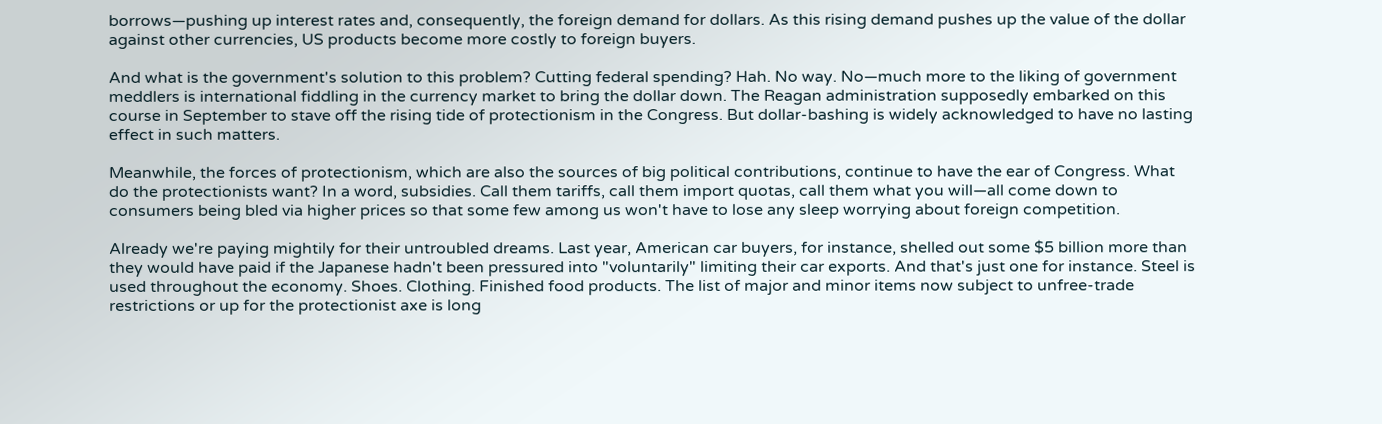borrows—pushing up interest rates and, consequently, the foreign demand for dollars. As this rising demand pushes up the value of the dollar against other currencies, US products become more costly to foreign buyers.

And what is the government's solution to this problem? Cutting federal spending? Hah. No way. No—much more to the liking of government meddlers is international fiddling in the currency market to bring the dollar down. The Reagan administration supposedly embarked on this course in September to stave off the rising tide of protectionism in the Congress. But dollar-bashing is widely acknowledged to have no lasting effect in such matters.

Meanwhile, the forces of protectionism, which are also the sources of big political contributions, continue to have the ear of Congress. What do the protectionists want? In a word, subsidies. Call them tariffs, call them import quotas, call them what you will—all come down to consumers being bled via higher prices so that some few among us won't have to lose any sleep worrying about foreign competition.

Already we're paying mightily for their untroubled dreams. Last year, American car buyers, for instance, shelled out some $5 billion more than they would have paid if the Japanese hadn't been pressured into "voluntarily" limiting their car exports. And that's just one for instance. Steel is used throughout the economy. Shoes. Clothing. Finished food products. The list of major and minor items now subject to unfree-trade restrictions or up for the protectionist axe is long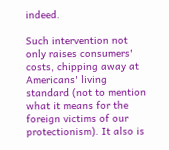indeed.

Such intervention not only raises consumers' costs, chipping away at Americans' living standard (not to mention what it means for the foreign victims of our protectionism). It also is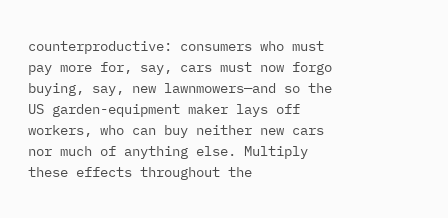counterproductive: consumers who must pay more for, say, cars must now forgo buying, say, new lawnmowers—and so the US garden-equipment maker lays off workers, who can buy neither new cars nor much of anything else. Multiply these effects throughout the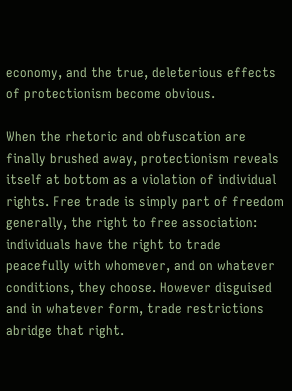economy, and the true, deleterious effects of protectionism become obvious.

When the rhetoric and obfuscation are finally brushed away, protectionism reveals itself at bottom as a violation of individual rights. Free trade is simply part of freedom generally, the right to free association: individuals have the right to trade peacefully with whomever, and on whatever conditions, they choose. However disguised and in whatever form, trade restrictions abridge that right.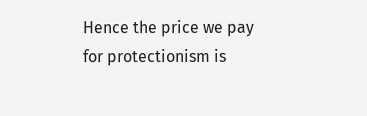Hence the price we pay for protectionism is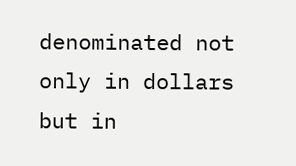denominated not only in dollars but in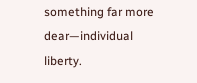something far more dear—individual liberty.